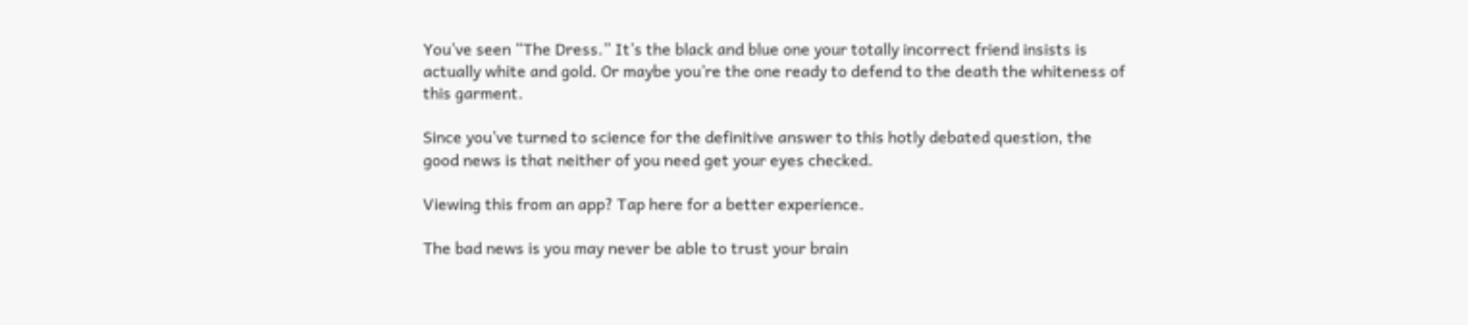You’ve seen “The Dress.” It’s the black and blue one your totally incorrect friend insists is actually white and gold. Or maybe you’re the one ready to defend to the death the whiteness of this garment.

Since you’ve turned to science for the definitive answer to this hotly debated question, the good news is that neither of you need get your eyes checked.

Viewing this from an app? Tap here for a better experience.

The bad news is you may never be able to trust your brain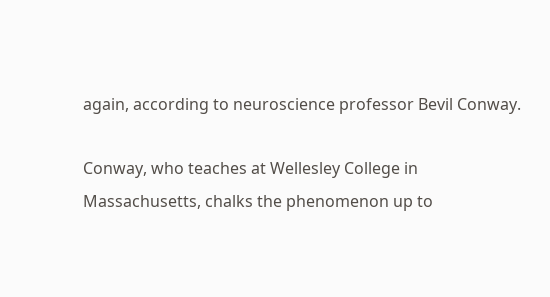again, according to neuroscience professor Bevil Conway.

Conway, who teaches at Wellesley College in Massachusetts, chalks the phenomenon up to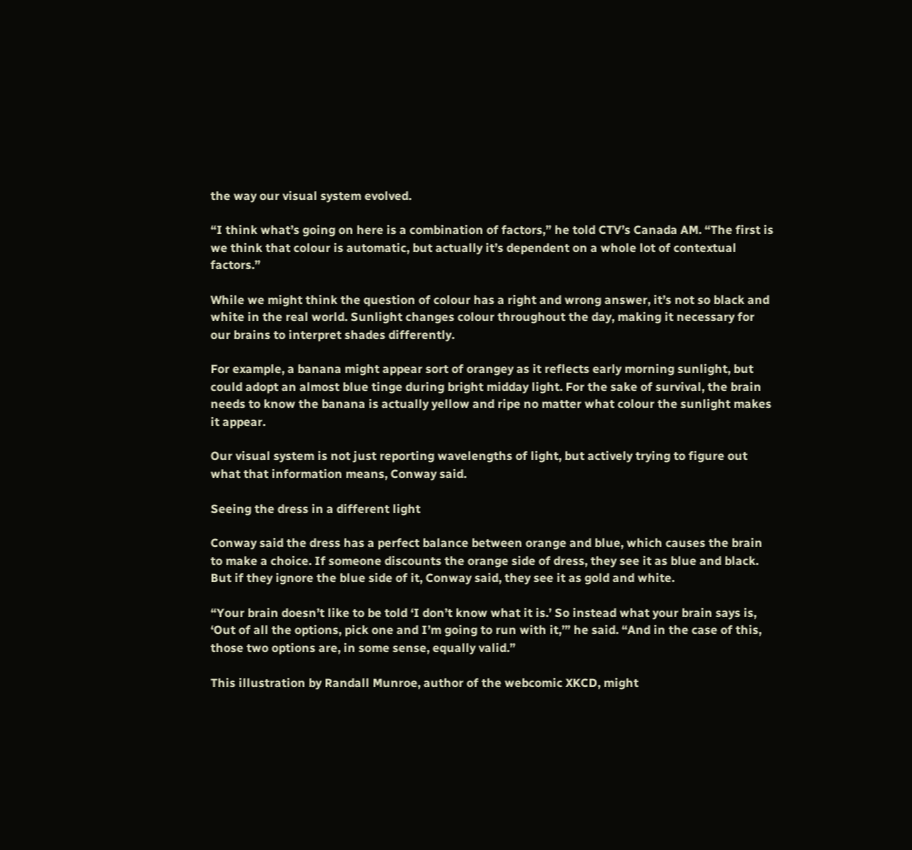the way our visual system evolved.

“I think what’s going on here is a combination of factors,” he told CTV’s Canada AM. “The first is we think that colour is automatic, but actually it’s dependent on a whole lot of contextual factors.”

While we might think the question of colour has a right and wrong answer, it’s not so black and white in the real world. Sunlight changes colour throughout the day, making it necessary for our brains to interpret shades differently.

For example, a banana might appear sort of orangey as it reflects early morning sunlight, but could adopt an almost blue tinge during bright midday light. For the sake of survival, the brain needs to know the banana is actually yellow and ripe no matter what colour the sunlight makes it appear.

Our visual system is not just reporting wavelengths of light, but actively trying to figure out what that information means, Conway said.

Seeing the dress in a different light

Conway said the dress has a perfect balance between orange and blue, which causes the brain to make a choice. If someone discounts the orange side of dress, they see it as blue and black. But if they ignore the blue side of it, Conway said, they see it as gold and white.

“Your brain doesn’t like to be told ‘I don’t know what it is.’ So instead what your brain says is, ‘Out of all the options, pick one and I’m going to run with it,’” he said. “And in the case of this, those two options are, in some sense, equally valid.”

This illustration by Randall Munroe, author of the webcomic XKCD, might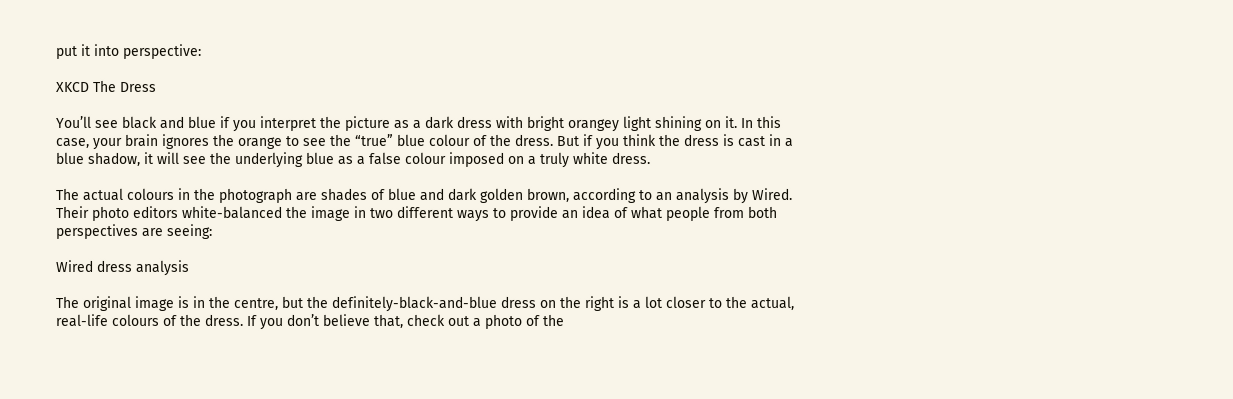put it into perspective:

XKCD The Dress

You’ll see black and blue if you interpret the picture as a dark dress with bright orangey light shining on it. In this case, your brain ignores the orange to see the “true” blue colour of the dress. But if you think the dress is cast in a blue shadow, it will see the underlying blue as a false colour imposed on a truly white dress.

The actual colours in the photograph are shades of blue and dark golden brown, according to an analysis by Wired. Their photo editors white-balanced the image in two different ways to provide an idea of what people from both perspectives are seeing:

Wired dress analysis

The original image is in the centre, but the definitely-black-and-blue dress on the right is a lot closer to the actual, real-life colours of the dress. If you don’t believe that, check out a photo of the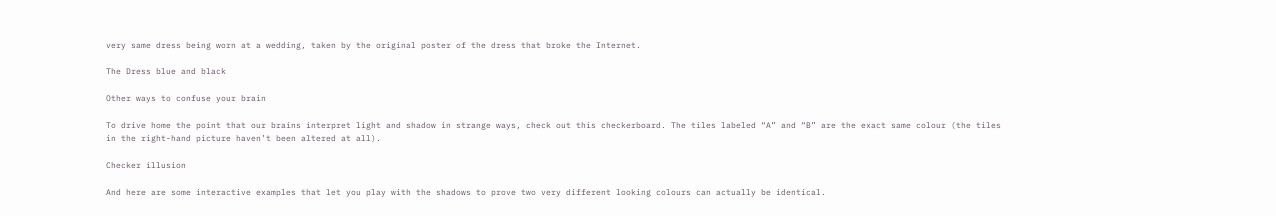very same dress being worn at a wedding, taken by the original poster of the dress that broke the Internet.

The Dress blue and black

Other ways to confuse your brain

To drive home the point that our brains interpret light and shadow in strange ways, check out this checkerboard. The tiles labeled “A” and “B” are the exact same colour (the tiles in the right-hand picture haven’t been altered at all).

Checker illusion

And here are some interactive examples that let you play with the shadows to prove two very different looking colours can actually be identical.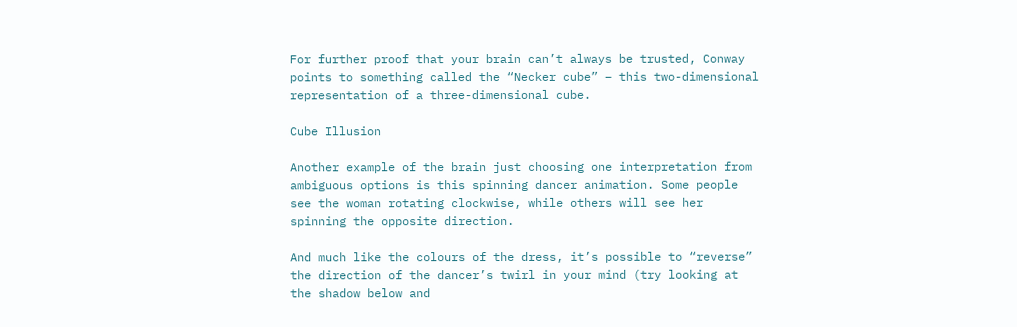For further proof that your brain can’t always be trusted, Conway points to something called the “Necker cube” – this two-dimensional representation of a three-dimensional cube.

Cube Illusion

Another example of the brain just choosing one interpretation from ambiguous options is this spinning dancer animation. Some people see the woman rotating clockwise, while others will see her spinning the opposite direction.

And much like the colours of the dress, it’s possible to “reverse” the direction of the dancer’s twirl in your mind (try looking at the shadow below and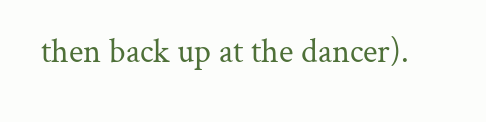then back up at the dancer).